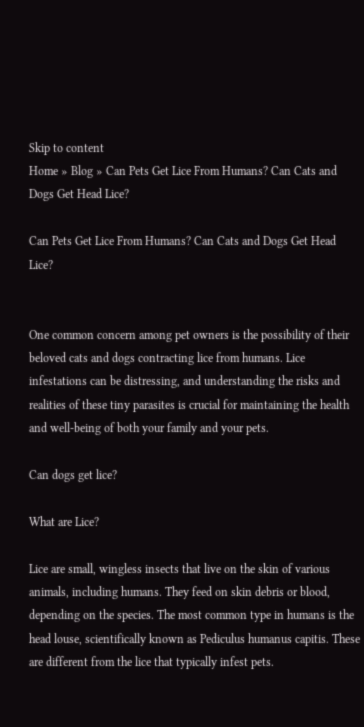Skip to content
Home » Blog » Can Pets Get Lice From Humans? Can Cats and Dogs Get Head Lice?

Can Pets Get Lice From Humans? Can Cats and Dogs Get Head Lice?


One common concern among pet owners is the possibility of their beloved cats and dogs contracting lice from humans. Lice infestations can be distressing, and understanding the risks and realities of these tiny parasites is crucial for maintaining the health and well-being of both your family and your pets.

Can dogs get lice?

What are Lice?

Lice are small, wingless insects that live on the skin of various animals, including humans. They feed on skin debris or blood, depending on the species. The most common type in humans is the head louse, scientifically known as Pediculus humanus capitis. These are different from the lice that typically infest pets.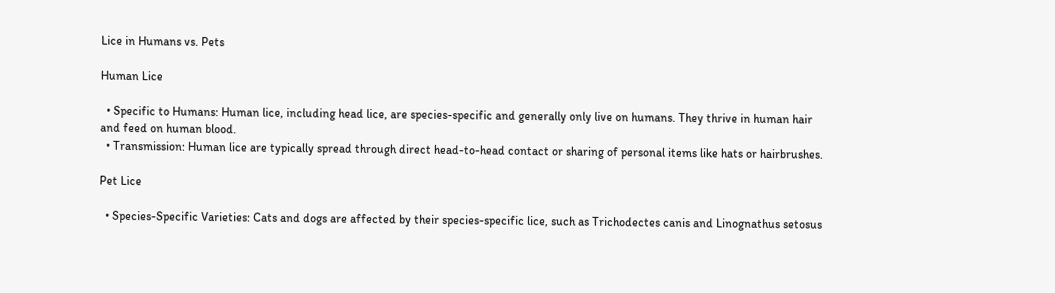Lice in Humans vs. Pets

Human Lice

  • Specific to Humans: Human lice, including head lice, are species-specific and generally only live on humans. They thrive in human hair and feed on human blood.
  • Transmission: Human lice are typically spread through direct head-to-head contact or sharing of personal items like hats or hairbrushes.

Pet Lice

  • Species-Specific Varieties: Cats and dogs are affected by their species-specific lice, such as Trichodectes canis and Linognathus setosus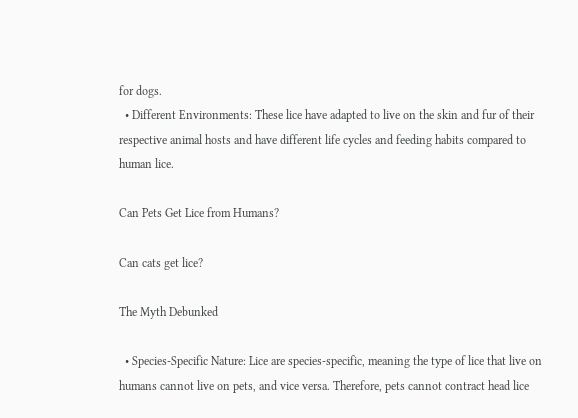for dogs.
  • Different Environments: These lice have adapted to live on the skin and fur of their respective animal hosts and have different life cycles and feeding habits compared to human lice.

Can Pets Get Lice from Humans?

Can cats get lice?

The Myth Debunked

  • Species-Specific Nature: Lice are species-specific, meaning the type of lice that live on humans cannot live on pets, and vice versa. Therefore, pets cannot contract head lice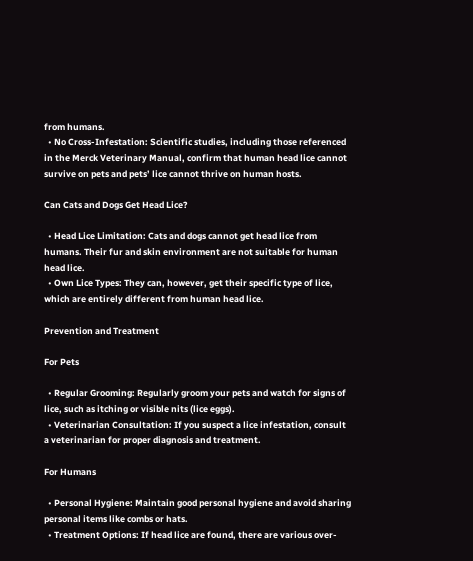from humans.
  • No Cross-Infestation: Scientific studies, including those referenced in the Merck Veterinary Manual, confirm that human head lice cannot survive on pets and pets’ lice cannot thrive on human hosts.

Can Cats and Dogs Get Head Lice?

  • Head Lice Limitation: Cats and dogs cannot get head lice from humans. Their fur and skin environment are not suitable for human head lice.
  • Own Lice Types: They can, however, get their specific type of lice, which are entirely different from human head lice.

Prevention and Treatment

For Pets

  • Regular Grooming: Regularly groom your pets and watch for signs of lice, such as itching or visible nits (lice eggs).
  • Veterinarian Consultation: If you suspect a lice infestation, consult a veterinarian for proper diagnosis and treatment.

For Humans

  • Personal Hygiene: Maintain good personal hygiene and avoid sharing personal items like combs or hats.
  • Treatment Options: If head lice are found, there are various over-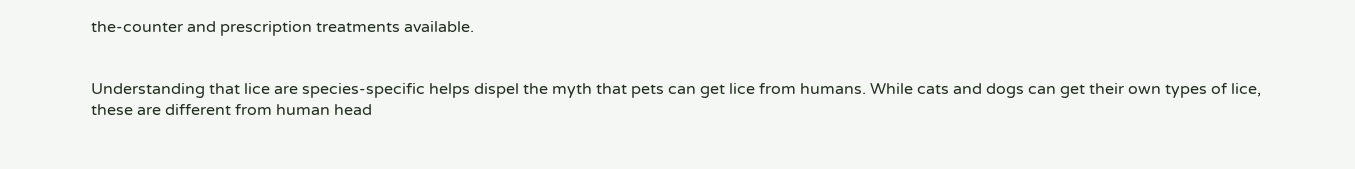the-counter and prescription treatments available.


Understanding that lice are species-specific helps dispel the myth that pets can get lice from humans. While cats and dogs can get their own types of lice, these are different from human head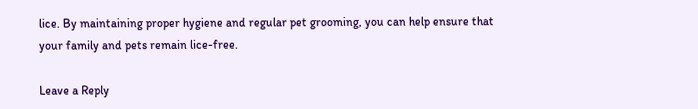lice. By maintaining proper hygiene and regular pet grooming, you can help ensure that your family and pets remain lice-free.

Leave a Reply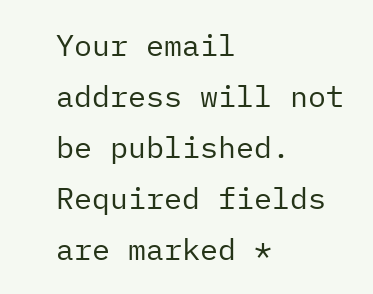Your email address will not be published. Required fields are marked *